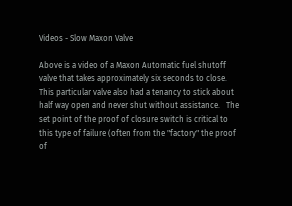Videos - Slow Maxon Valve

Above is a video of a Maxon Automatic fuel shutoff valve that takes approximately six seconds to close.  This particular valve also had a tenancy to stick about half way open and never shut without assistance.   The set point of the proof of closure switch is critical to this type of failure (often from the "factory" the proof of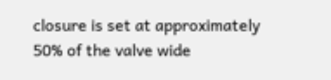closure is set at approximately 50% of the valve wide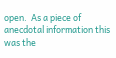open.  As a piece of anecdotal information this was the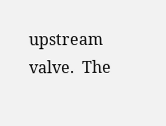upstream valve.  The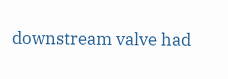downstream valve had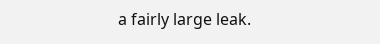a fairly large leak.